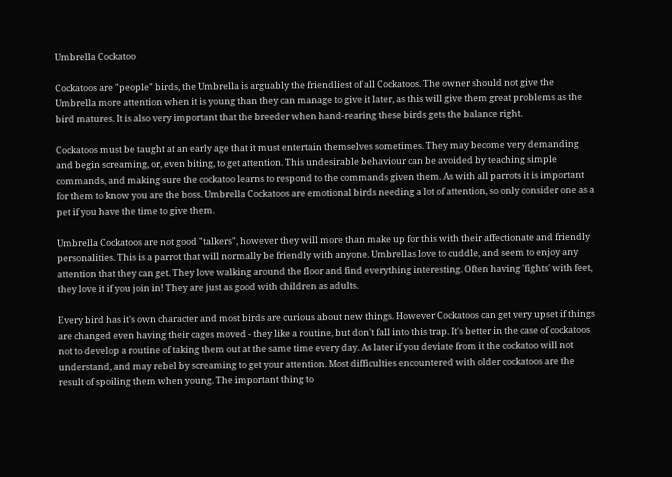Umbrella Cockatoo

Cockatoos are "people" birds, the Umbrella is arguably the friendliest of all Cockatoos. The owner should not give the Umbrella more attention when it is young than they can manage to give it later, as this will give them great problems as the bird matures. It is also very important that the breeder when hand-rearing these birds gets the balance right.

Cockatoos must be taught at an early age that it must entertain themselves sometimes. They may become very demanding and begin screaming, or, even biting, to get attention. This undesirable behaviour can be avoided by teaching simple commands, and making sure the cockatoo learns to respond to the commands given them. As with all parrots it is important for them to know you are the boss. Umbrella Cockatoos are emotional birds needing a lot of attention, so only consider one as a pet if you have the time to give them.

Umbrella Cockatoos are not good "talkers", however they will more than make up for this with their affectionate and friendly personalities. This is a parrot that will normally be friendly with anyone. Umbrellas love to cuddle, and seem to enjoy any attention that they can get. They love walking around the floor and find everything interesting. Often having 'fights' with feet, they love it if you join in! They are just as good with children as adults.

Every bird has it's own character and most birds are curious about new things. However Cockatoos can get very upset if things are changed even having their cages moved - they like a routine, but don't fall into this trap. It's better in the case of cockatoos not to develop a routine of taking them out at the same time every day. As later if you deviate from it the cockatoo will not understand, and may rebel by screaming to get your attention. Most difficulties encountered with older cockatoos are the result of spoiling them when young. The important thing to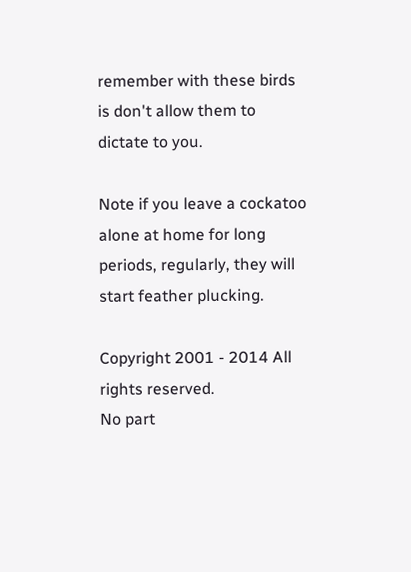remember with these birds is don't allow them to dictate to you.

Note if you leave a cockatoo alone at home for long periods, regularly, they will start feather plucking.

Copyright 2001 - 2014 All rights reserved.
No part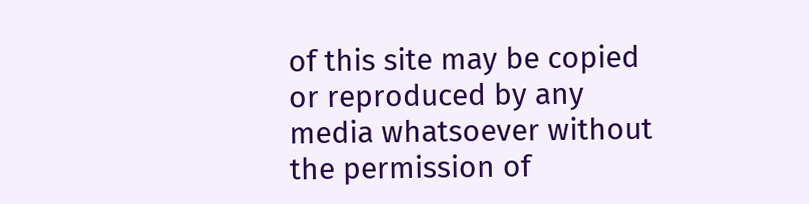of this site may be copied or reproduced by any media whatsoever without the permission of